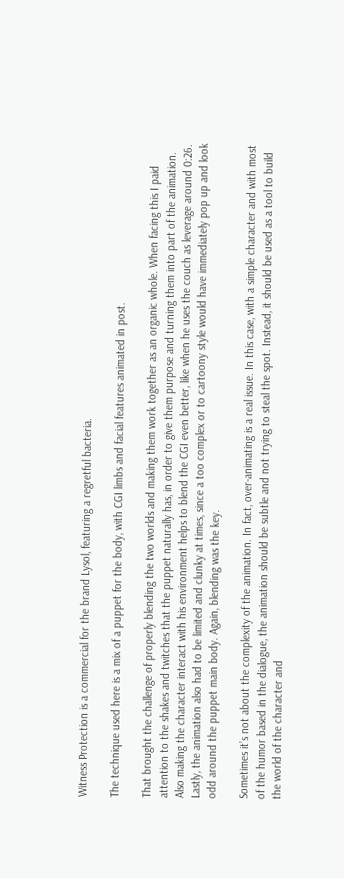Witness Protection is a commercial for the brand Lysol, featuring a regretful bacteria.

The technique used here is a mix of a puppet for the body, with CGI limbs and facial features animated in post.

That brought the challenge of properly blending the two worlds and making them work together as an organic whole. When facing this I paid attention to the shakes and twitches that the puppet naturally has, in order to give them purpose and turning them into part of the animation. Also making the character interact with his environment helps to blend the CGI even better, like when he uses the couch as leverage around 0:26. Lastly, the animation also had to be limited and clunky at times, since a too complex or to cartoony style would have immediately pop up and look odd around the puppet main body. Again, blending was the key.

Sometimes it’s not about the complexity of the animation. In fact, over-animating is a real issue. In this case, with a simple character and with most of the humor based in the dialogue, the animation should be subtle and not trying to steal the spot. Instead, it should be used as a tool to build the world of the character and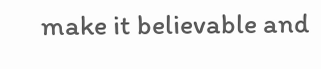make it believable and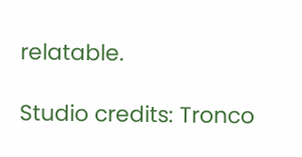relatable.

Studio credits: Tronco